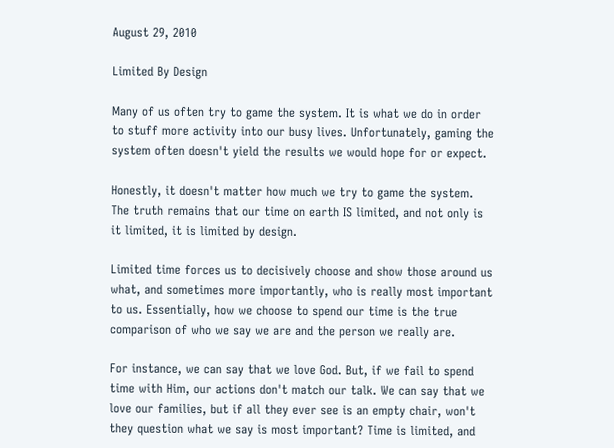August 29, 2010

Limited By Design

Many of us often try to game the system. It is what we do in order to stuff more activity into our busy lives. Unfortunately, gaming the system often doesn't yield the results we would hope for or expect.

Honestly, it doesn't matter how much we try to game the system. The truth remains that our time on earth IS limited, and not only is it limited, it is limited by design.

Limited time forces us to decisively choose and show those around us what, and sometimes more importantly, who is really most important to us. Essentially, how we choose to spend our time is the true comparison of who we say we are and the person we really are.

For instance, we can say that we love God. But, if we fail to spend time with Him, our actions don't match our talk. We can say that we love our families, but if all they ever see is an empty chair, won't they question what we say is most important? Time is limited, and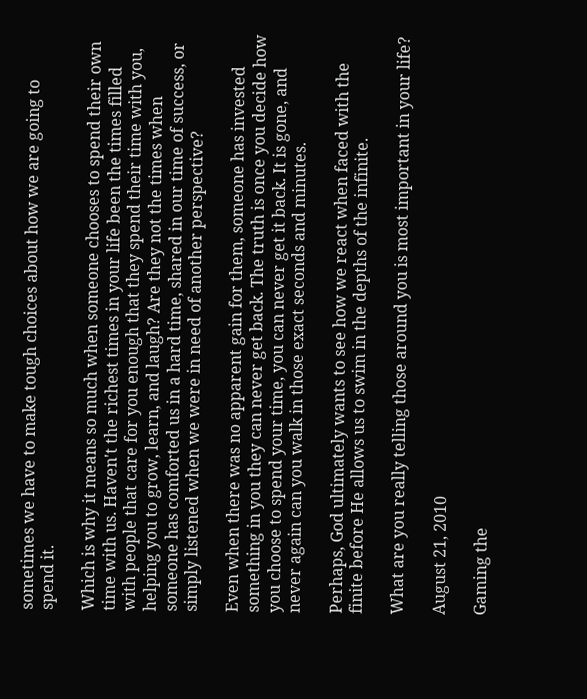sometimes we have to make tough choices about how we are going to spend it.

Which is why it means so much when someone chooses to spend their own time with us. Haven't the richest times in your life been the times filled with people that care for you enough that they spend their time with you, helping you to grow, learn, and laugh? Are they not the times when someone has comforted us in a hard time, shared in our time of success, or simply listened when we were in need of another perspective?

Even when there was no apparent gain for them, someone has invested something in you they can never get back. The truth is once you decide how you choose to spend your time, you can never get it back. It is gone, and never again can you walk in those exact seconds and minutes.

Perhaps, God ultimately wants to see how we react when faced with the finite before He allows us to swim in the depths of the infinite.

What are you really telling those around you is most important in your life?

August 21, 2010

Gaming the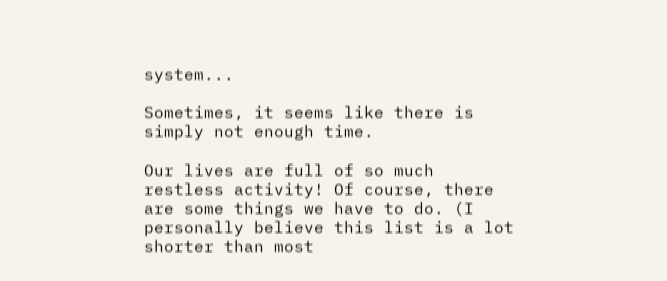system...

Sometimes, it seems like there is simply not enough time.

Our lives are full of so much restless activity! Of course, there are some things we have to do. (I personally believe this list is a lot shorter than most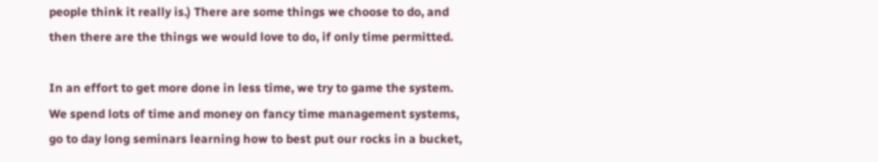people think it really is.) There are some things we choose to do, and then there are the things we would love to do, if only time permitted.

In an effort to get more done in less time, we try to game the system. We spend lots of time and money on fancy time management systems, go to day long seminars learning how to best put our rocks in a bucket,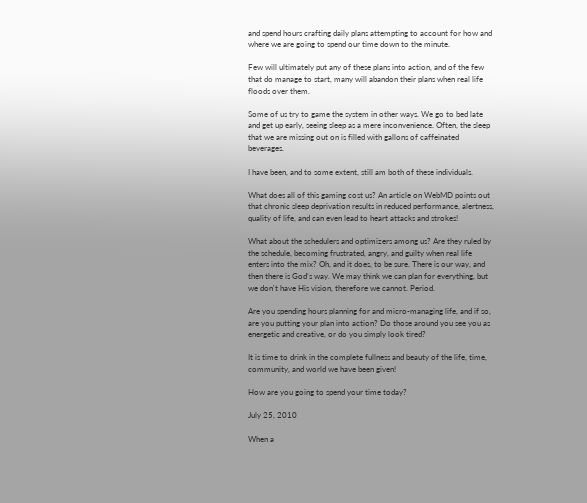and spend hours crafting daily plans attempting to account for how and where we are going to spend our time down to the minute.

Few will ultimately put any of these plans into action, and of the few that do manage to start, many will abandon their plans when real life floods over them.

Some of us try to game the system in other ways. We go to bed late and get up early, seeing sleep as a mere inconvenience. Often, the sleep that we are missing out on is filled with gallons of caffeinated beverages.

I have been, and to some extent, still am both of these individuals.

What does all of this gaming cost us? An article on WebMD points out that chronic sleep deprivation results in reduced performance, alertness, quality of life, and can even lead to heart attacks and strokes!

What about the schedulers and optimizers among us? Are they ruled by the schedule, becoming frustrated, angry, and guilty when real life enters into the mix? Oh, and it does, to be sure. There is our way, and then there is God's way. We may think we can plan for everything, but we don't have His vision, therefore we cannot. Period.

Are you spending hours planning for and micro-managing life, and if so, are you putting your plan into action? Do those around you see you as energetic and creative, or do you simply look tired?

It is time to drink in the complete fullness and beauty of the life, time, community, and world we have been given!

How are you going to spend your time today?

July 25, 2010

When a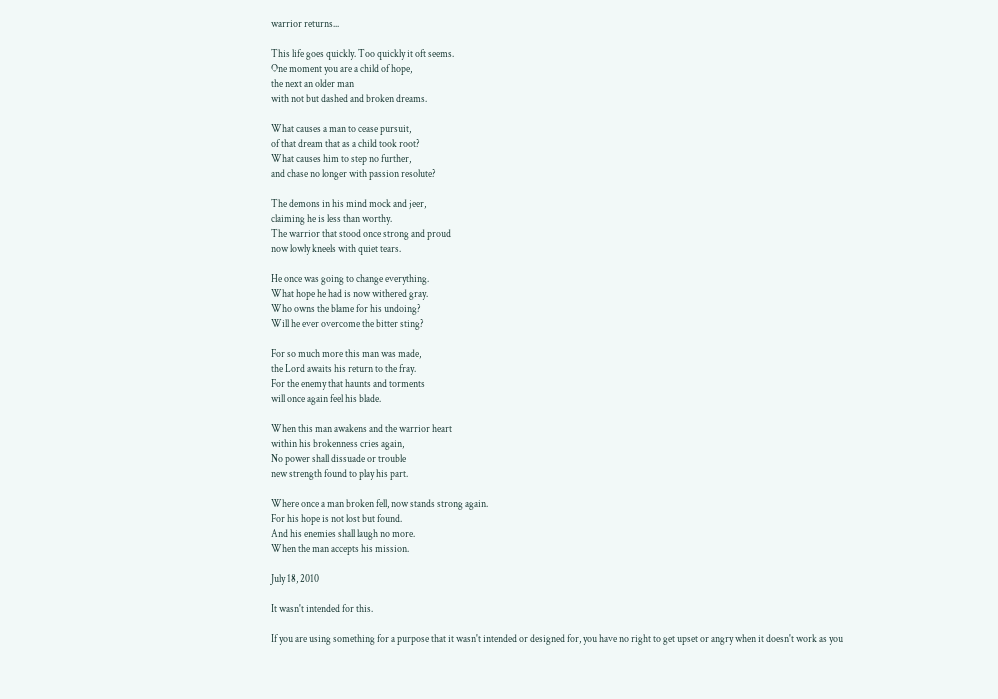warrior returns...

This life goes quickly. Too quickly it oft seems.
One moment you are a child of hope,
the next an older man
with not but dashed and broken dreams.

What causes a man to cease pursuit,
of that dream that as a child took root?
What causes him to step no further,
and chase no longer with passion resolute?

The demons in his mind mock and jeer,
claiming he is less than worthy.
The warrior that stood once strong and proud
now lowly kneels with quiet tears.

He once was going to change everything.
What hope he had is now withered gray.
Who owns the blame for his undoing?
Will he ever overcome the bitter sting?

For so much more this man was made,
the Lord awaits his return to the fray.
For the enemy that haunts and torments
will once again feel his blade.

When this man awakens and the warrior heart
within his brokenness cries again,
No power shall dissuade or trouble
new strength found to play his part.

Where once a man broken fell, now stands strong again.
For his hope is not lost but found.
And his enemies shall laugh no more.
When the man accepts his mission.

July 18, 2010

It wasn't intended for this.

If you are using something for a purpose that it wasn't intended or designed for, you have no right to get upset or angry when it doesn't work as you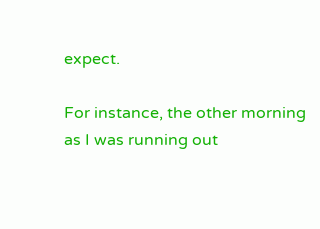expect.

For instance, the other morning as I was running out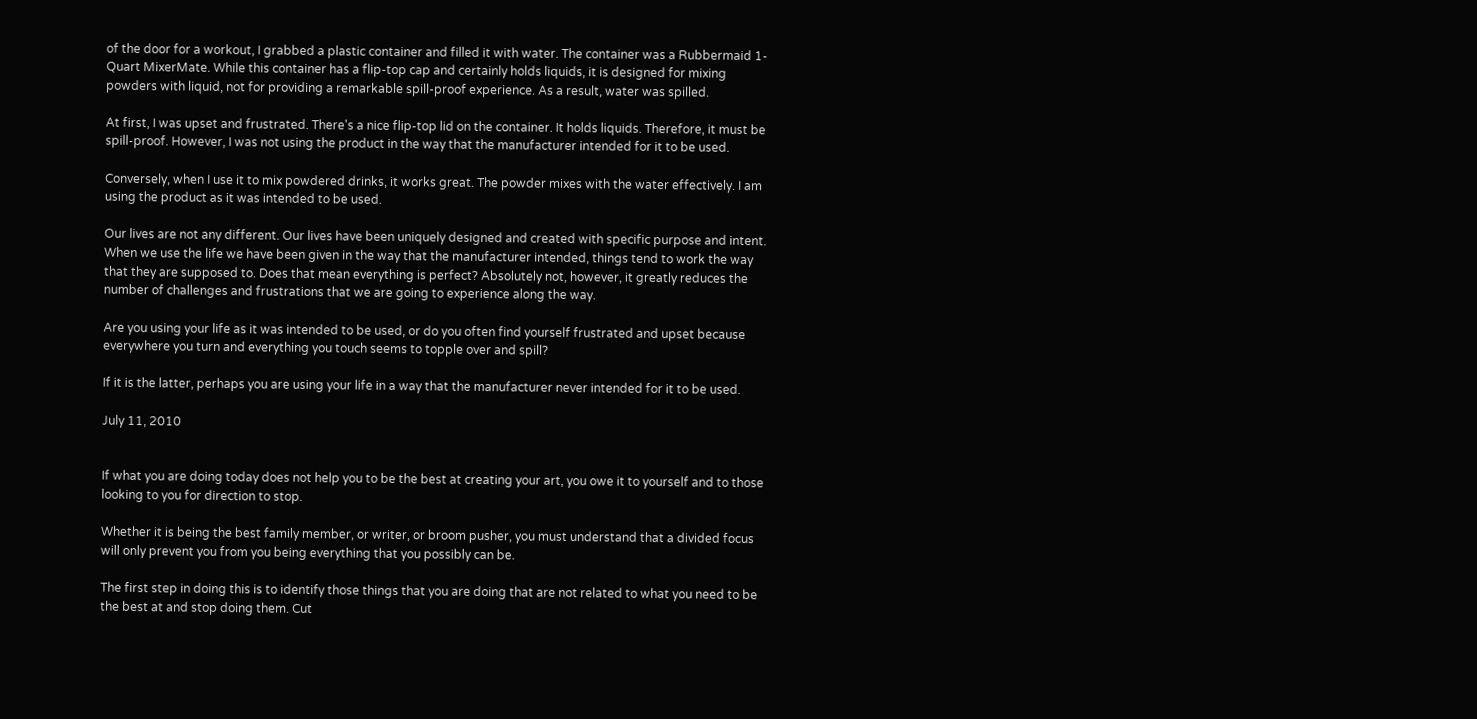of the door for a workout, I grabbed a plastic container and filled it with water. The container was a Rubbermaid 1-Quart MixerMate. While this container has a flip-top cap and certainly holds liquids, it is designed for mixing powders with liquid, not for providing a remarkable spill-proof experience. As a result, water was spilled.

At first, I was upset and frustrated. There's a nice flip-top lid on the container. It holds liquids. Therefore, it must be spill-proof. However, I was not using the product in the way that the manufacturer intended for it to be used.

Conversely, when I use it to mix powdered drinks, it works great. The powder mixes with the water effectively. I am using the product as it was intended to be used.

Our lives are not any different. Our lives have been uniquely designed and created with specific purpose and intent. When we use the life we have been given in the way that the manufacturer intended, things tend to work the way that they are supposed to. Does that mean everything is perfect? Absolutely not, however, it greatly reduces the number of challenges and frustrations that we are going to experience along the way.

Are you using your life as it was intended to be used, or do you often find yourself frustrated and upset because everywhere you turn and everything you touch seems to topple over and spill?

If it is the latter, perhaps you are using your life in a way that the manufacturer never intended for it to be used.

July 11, 2010


If what you are doing today does not help you to be the best at creating your art, you owe it to yourself and to those looking to you for direction to stop.

Whether it is being the best family member, or writer, or broom pusher, you must understand that a divided focus will only prevent you from you being everything that you possibly can be.

The first step in doing this is to identify those things that you are doing that are not related to what you need to be the best at and stop doing them. Cut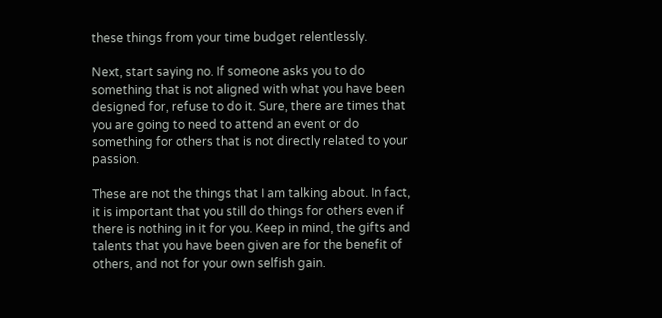these things from your time budget relentlessly.

Next, start saying no. If someone asks you to do something that is not aligned with what you have been designed for, refuse to do it. Sure, there are times that you are going to need to attend an event or do something for others that is not directly related to your passion.

These are not the things that I am talking about. In fact, it is important that you still do things for others even if there is nothing in it for you. Keep in mind, the gifts and talents that you have been given are for the benefit of others, and not for your own selfish gain.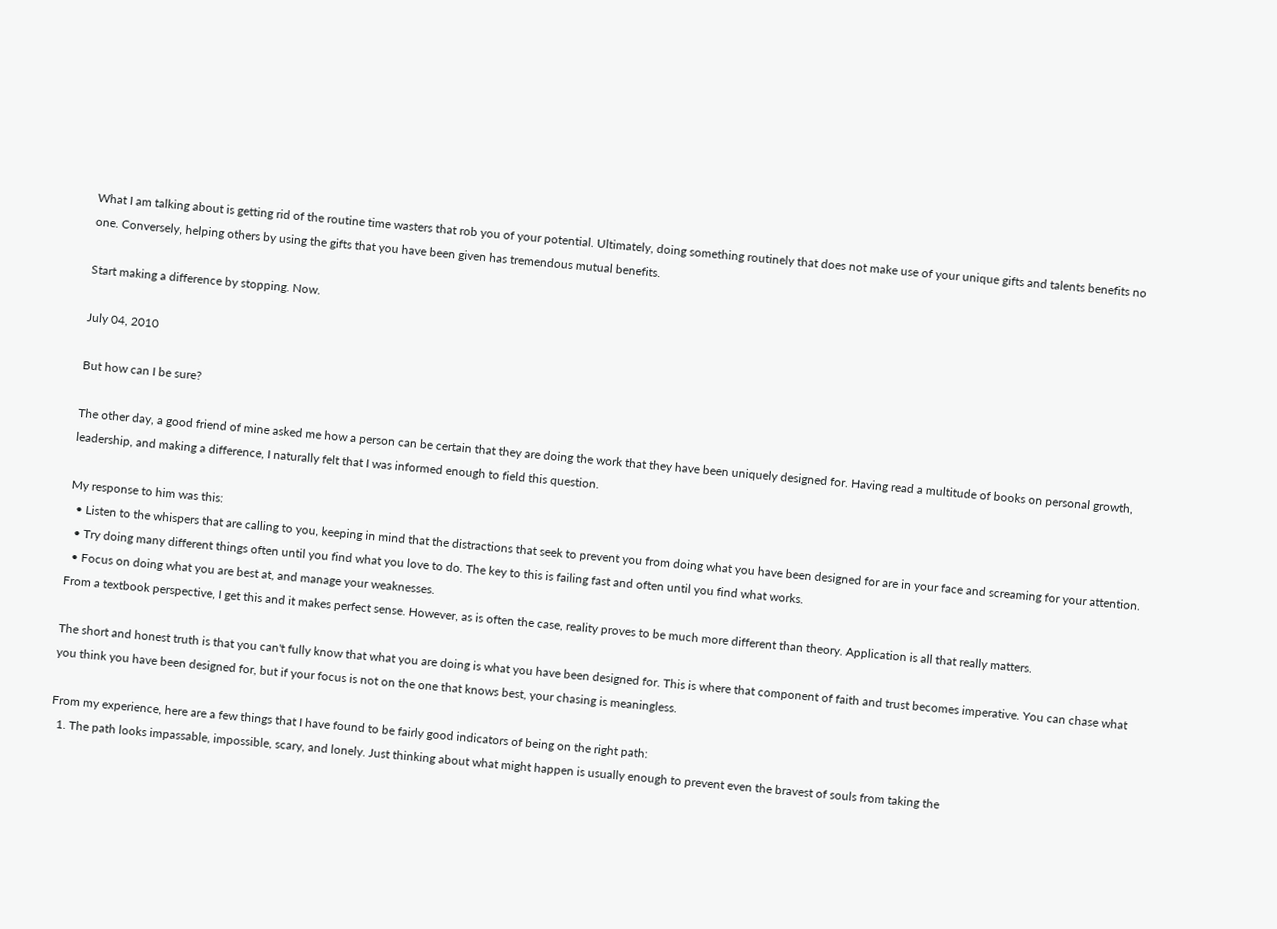What I am talking about is getting rid of the routine time wasters that rob you of your potential. Ultimately, doing something routinely that does not make use of your unique gifts and talents benefits no one. Conversely, helping others by using the gifts that you have been given has tremendous mutual benefits.

Start making a difference by stopping. Now.

July 04, 2010

But how can I be sure?

The other day, a good friend of mine asked me how a person can be certain that they are doing the work that they have been uniquely designed for. Having read a multitude of books on personal growth, leadership, and making a difference, I naturally felt that I was informed enough to field this question.

My response to him was this:
  • Listen to the whispers that are calling to you, keeping in mind that the distractions that seek to prevent you from doing what you have been designed for are in your face and screaming for your attention.
  • Try doing many different things often until you find what you love to do. The key to this is failing fast and often until you find what works.
  • Focus on doing what you are best at, and manage your weaknesses.
From a textbook perspective, I get this and it makes perfect sense. However, as is often the case, reality proves to be much more different than theory. Application is all that really matters.

The short and honest truth is that you can't fully know that what you are doing is what you have been designed for. This is where that component of faith and trust becomes imperative. You can chase what you think you have been designed for, but if your focus is not on the one that knows best, your chasing is meaningless.

From my experience, here are a few things that I have found to be fairly good indicators of being on the right path:
  1. The path looks impassable, impossible, scary, and lonely. Just thinking about what might happen is usually enough to prevent even the bravest of souls from taking the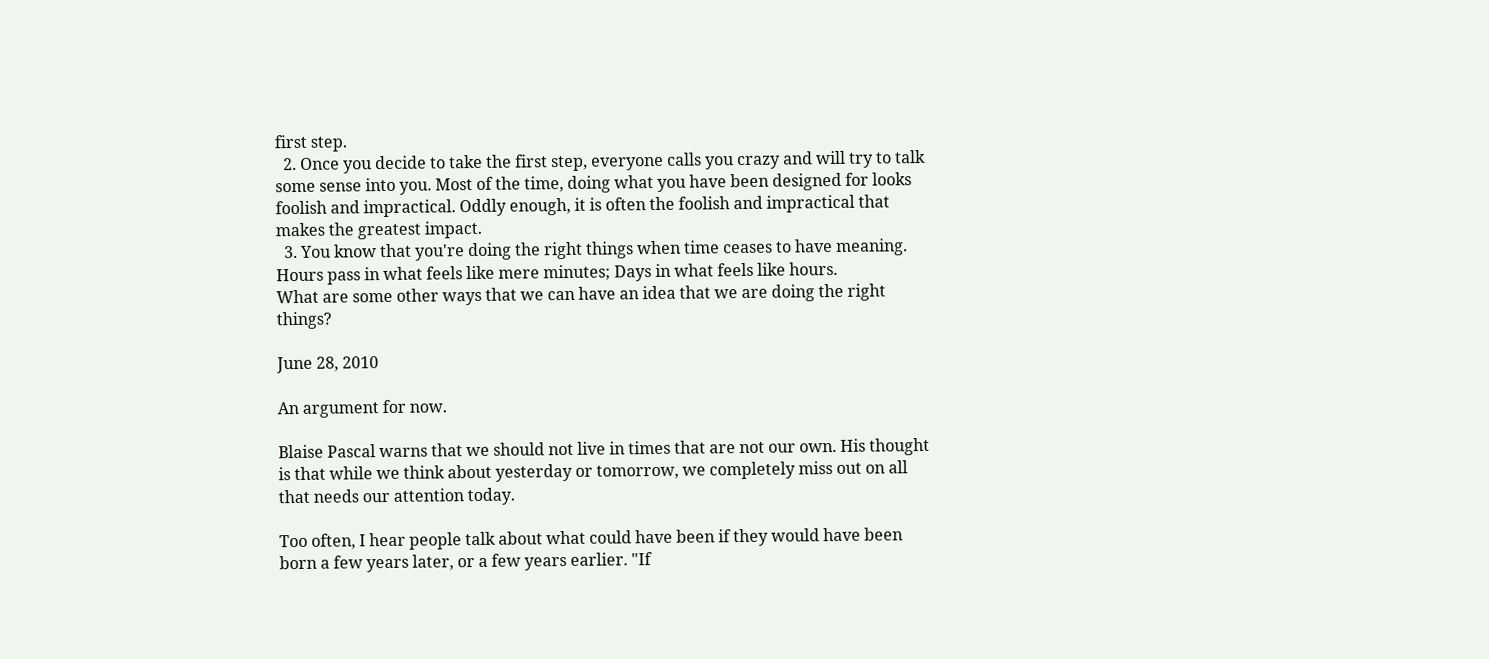first step.
  2. Once you decide to take the first step, everyone calls you crazy and will try to talk some sense into you. Most of the time, doing what you have been designed for looks foolish and impractical. Oddly enough, it is often the foolish and impractical that makes the greatest impact.
  3. You know that you're doing the right things when time ceases to have meaning. Hours pass in what feels like mere minutes; Days in what feels like hours.
What are some other ways that we can have an idea that we are doing the right things?

June 28, 2010

An argument for now.

Blaise Pascal warns that we should not live in times that are not our own. His thought is that while we think about yesterday or tomorrow, we completely miss out on all that needs our attention today.

Too often, I hear people talk about what could have been if they would have been born a few years later, or a few years earlier. "If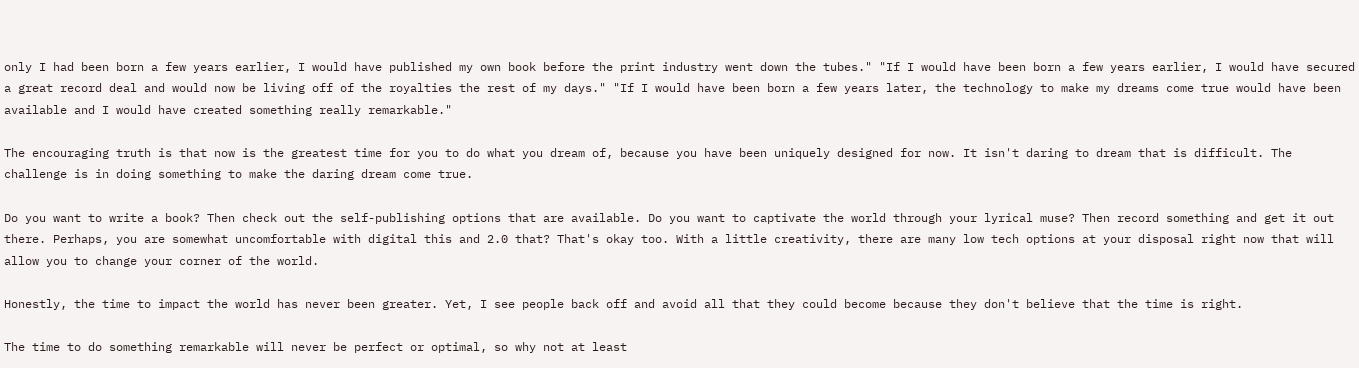only I had been born a few years earlier, I would have published my own book before the print industry went down the tubes." "If I would have been born a few years earlier, I would have secured a great record deal and would now be living off of the royalties the rest of my days." "If I would have been born a few years later, the technology to make my dreams come true would have been available and I would have created something really remarkable."

The encouraging truth is that now is the greatest time for you to do what you dream of, because you have been uniquely designed for now. It isn't daring to dream that is difficult. The challenge is in doing something to make the daring dream come true.

Do you want to write a book? Then check out the self-publishing options that are available. Do you want to captivate the world through your lyrical muse? Then record something and get it out there. Perhaps, you are somewhat uncomfortable with digital this and 2.0 that? That's okay too. With a little creativity, there are many low tech options at your disposal right now that will allow you to change your corner of the world.

Honestly, the time to impact the world has never been greater. Yet, I see people back off and avoid all that they could become because they don't believe that the time is right.

The time to do something remarkable will never be perfect or optimal, so why not at least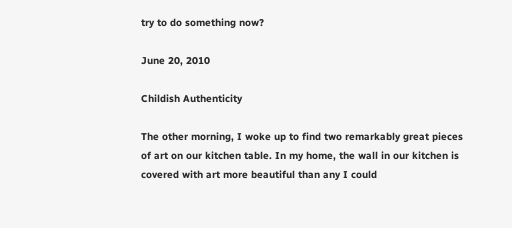try to do something now?

June 20, 2010

Childish Authenticity

The other morning, I woke up to find two remarkably great pieces of art on our kitchen table. In my home, the wall in our kitchen is covered with art more beautiful than any I could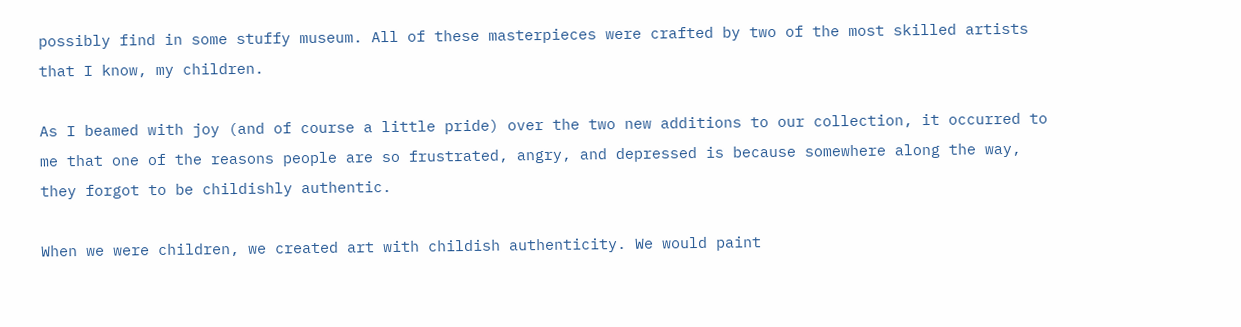possibly find in some stuffy museum. All of these masterpieces were crafted by two of the most skilled artists that I know, my children.

As I beamed with joy (and of course a little pride) over the two new additions to our collection, it occurred to me that one of the reasons people are so frustrated, angry, and depressed is because somewhere along the way, they forgot to be childishly authentic.

When we were children, we created art with childish authenticity. We would paint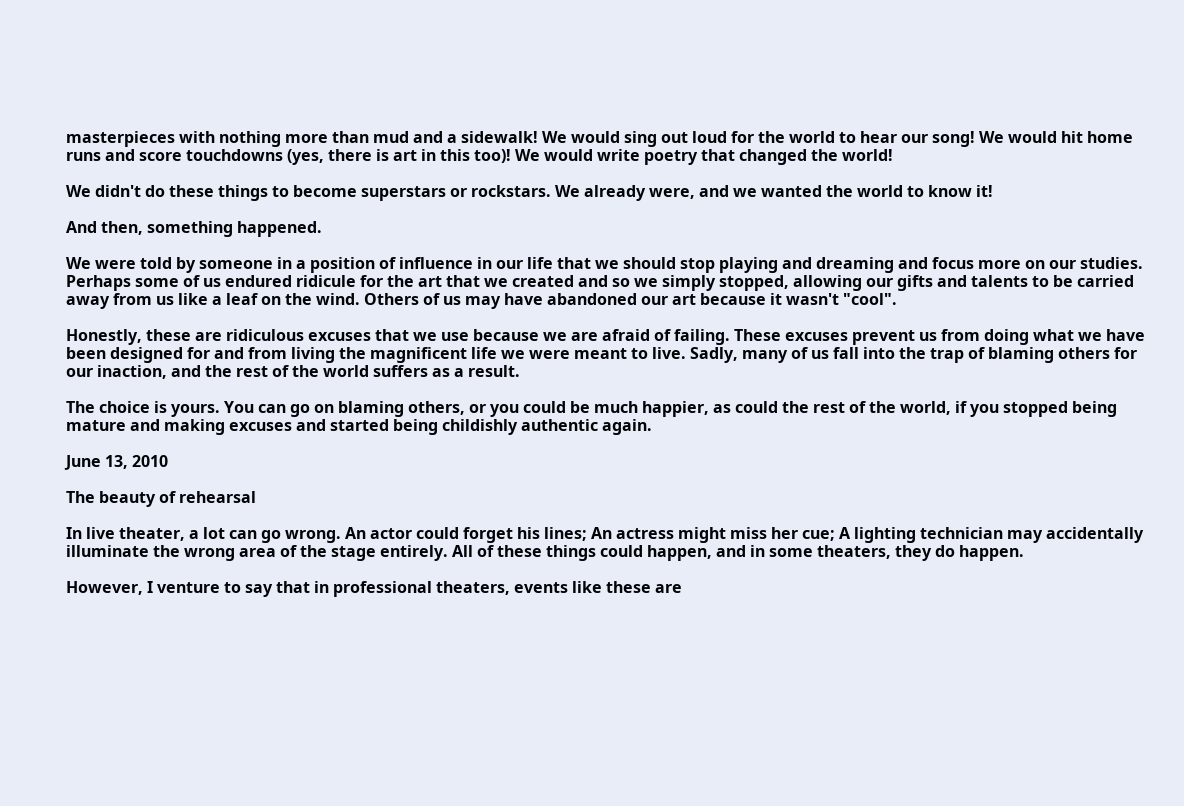masterpieces with nothing more than mud and a sidewalk! We would sing out loud for the world to hear our song! We would hit home runs and score touchdowns (yes, there is art in this too)! We would write poetry that changed the world!

We didn't do these things to become superstars or rockstars. We already were, and we wanted the world to know it!

And then, something happened.

We were told by someone in a position of influence in our life that we should stop playing and dreaming and focus more on our studies. Perhaps some of us endured ridicule for the art that we created and so we simply stopped, allowing our gifts and talents to be carried away from us like a leaf on the wind. Others of us may have abandoned our art because it wasn't "cool".

Honestly, these are ridiculous excuses that we use because we are afraid of failing. These excuses prevent us from doing what we have been designed for and from living the magnificent life we were meant to live. Sadly, many of us fall into the trap of blaming others for our inaction, and the rest of the world suffers as a result.

The choice is yours. You can go on blaming others, or you could be much happier, as could the rest of the world, if you stopped being mature and making excuses and started being childishly authentic again.

June 13, 2010

The beauty of rehearsal

In live theater, a lot can go wrong. An actor could forget his lines; An actress might miss her cue; A lighting technician may accidentally illuminate the wrong area of the stage entirely. All of these things could happen, and in some theaters, they do happen.

However, I venture to say that in professional theaters, events like these are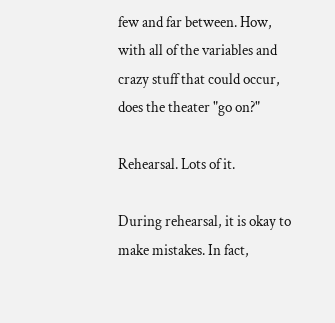few and far between. How, with all of the variables and crazy stuff that could occur, does the theater "go on?"

Rehearsal. Lots of it.

During rehearsal, it is okay to make mistakes. In fact,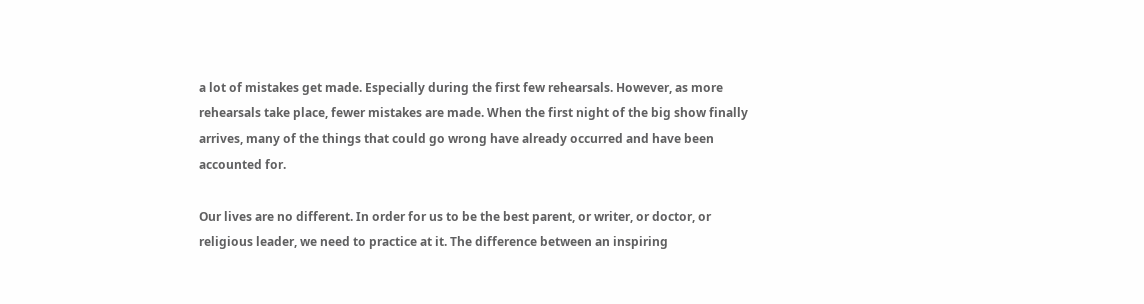a lot of mistakes get made. Especially during the first few rehearsals. However, as more rehearsals take place, fewer mistakes are made. When the first night of the big show finally arrives, many of the things that could go wrong have already occurred and have been accounted for.

Our lives are no different. In order for us to be the best parent, or writer, or doctor, or religious leader, we need to practice at it. The difference between an inspiring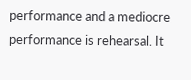performance and a mediocre performance is rehearsal. It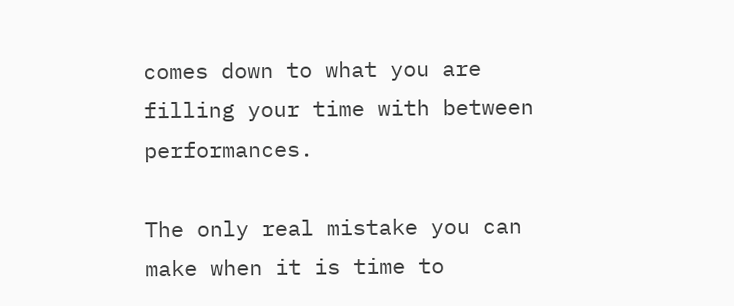comes down to what you are filling your time with between performances.

The only real mistake you can make when it is time to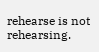rehearse is not rehearsing.